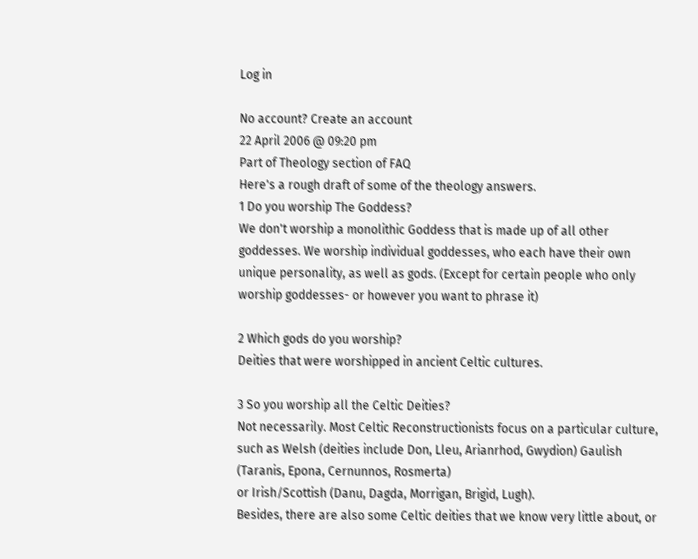Log in

No account? Create an account
22 April 2006 @ 09:20 pm
Part of Theology section of FAQ
Here's a rough draft of some of the theology answers.
1 Do you worship The Goddess?
We don't worship a monolithic Goddess that is made up of all other goddesses. We worship individual goddesses, who each have their own unique personality, as well as gods. (Except for certain people who only worship goddesses- or however you want to phrase it)

2 Which gods do you worship?
Deities that were worshipped in ancient Celtic cultures.

3 So you worship all the Celtic Deities?
Not necessarily. Most Celtic Reconstructionists focus on a particular culture, such as Welsh (deities include Don, Lleu, Arianrhod, Gwydion) Gaulish (Taranis, Epona, Cernunnos, Rosmerta)
or Irish/Scottish (Danu, Dagda, Morrigan, Brigid, Lugh).
Besides, there are also some Celtic deities that we know very little about, or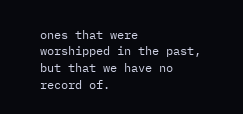ones that were worshipped in the past, but that we have no record of.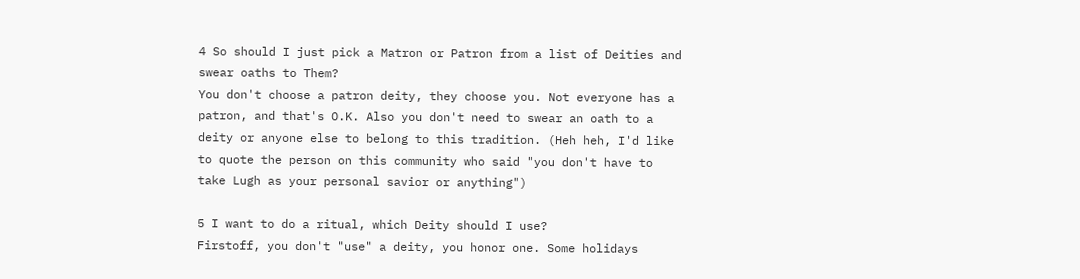4 So should I just pick a Matron or Patron from a list of Deities and swear oaths to Them?
You don't choose a patron deity, they choose you. Not everyone has a patron, and that's O.K. Also you don't need to swear an oath to a deity or anyone else to belong to this tradition. (Heh heh, I'd like to quote the person on this community who said "you don't have to take Lugh as your personal savior or anything")

5 I want to do a ritual, which Deity should I use?
Firstoff, you don't "use" a deity, you honor one. Some holidays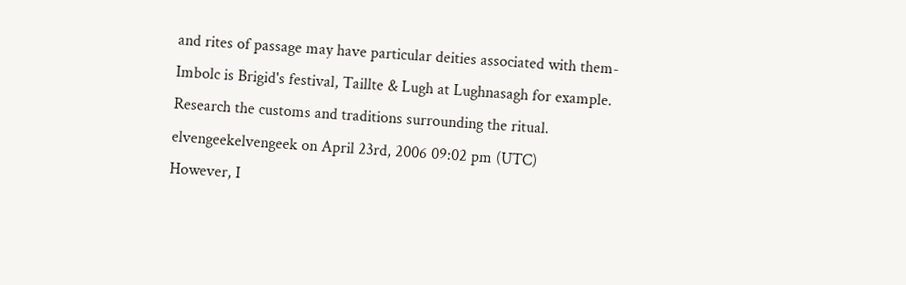and rites of passage may have particular deities associated with them- Imbolc is Brigid's festival, Taillte & Lugh at Lughnasagh for example. Research the customs and traditions surrounding the ritual.
elvengeekelvengeek on April 23rd, 2006 09:02 pm (UTC)
However, I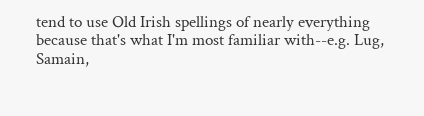tend to use Old Irish spellings of nearly everything because that's what I'm most familiar with--e.g. Lug, Samain,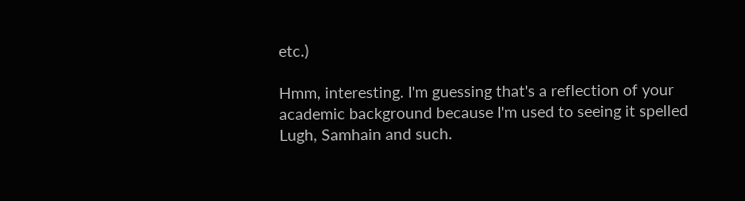etc.)

Hmm, interesting. I'm guessing that's a reflection of your academic background because I'm used to seeing it spelled Lugh, Samhain and such.